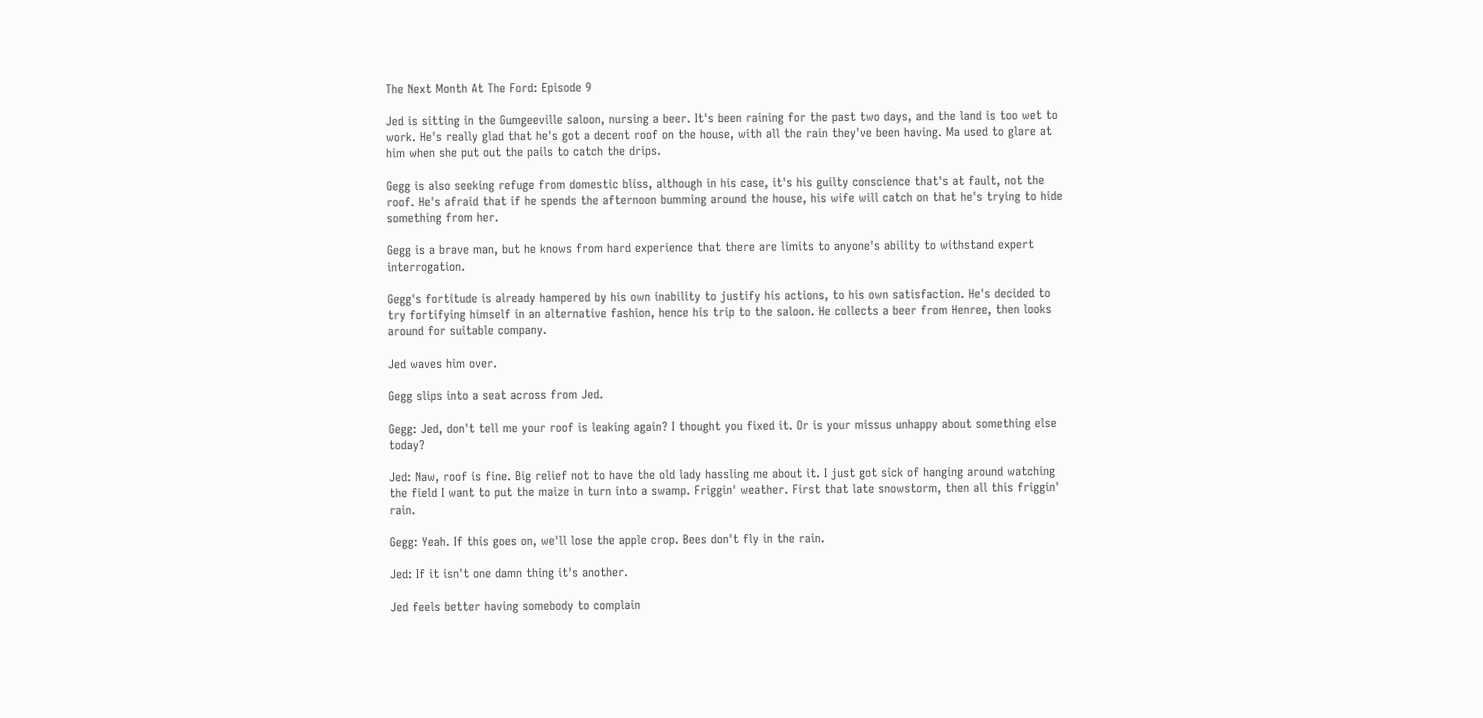The Next Month At The Ford: Episode 9

Jed is sitting in the Gumgeeville saloon, nursing a beer. It's been raining for the past two days, and the land is too wet to work. He's really glad that he's got a decent roof on the house, with all the rain they've been having. Ma used to glare at him when she put out the pails to catch the drips.

Gegg is also seeking refuge from domestic bliss, although in his case, it's his guilty conscience that's at fault, not the roof. He's afraid that if he spends the afternoon bumming around the house, his wife will catch on that he's trying to hide something from her.

Gegg is a brave man, but he knows from hard experience that there are limits to anyone's ability to withstand expert interrogation.

Gegg's fortitude is already hampered by his own inability to justify his actions, to his own satisfaction. He's decided to try fortifying himself in an alternative fashion, hence his trip to the saloon. He collects a beer from Henree, then looks around for suitable company.

Jed waves him over.

Gegg slips into a seat across from Jed.

Gegg: Jed, don't tell me your roof is leaking again? I thought you fixed it. Or is your missus unhappy about something else today?

Jed: Naw, roof is fine. Big relief not to have the old lady hassling me about it. I just got sick of hanging around watching the field I want to put the maize in turn into a swamp. Friggin' weather. First that late snowstorm, then all this friggin' rain.

Gegg: Yeah. If this goes on, we'll lose the apple crop. Bees don't fly in the rain.

Jed: If it isn't one damn thing it's another.

Jed feels better having somebody to complain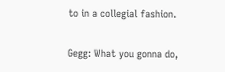to in a collegial fashion.

Gegg: What you gonna do,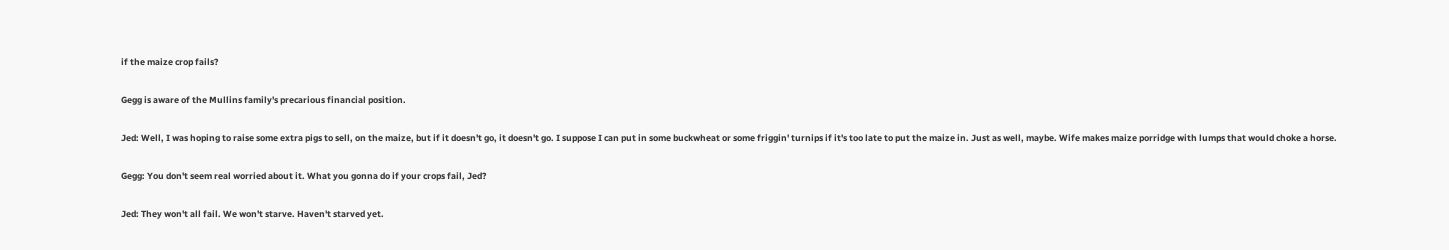if the maize crop fails?

Gegg is aware of the Mullins family's precarious financial position.

Jed: Well, I was hoping to raise some extra pigs to sell, on the maize, but if it doesn't go, it doesn't go. I suppose I can put in some buckwheat or some friggin' turnips if it's too late to put the maize in. Just as well, maybe. Wife makes maize porridge with lumps that would choke a horse.

Gegg: You don't seem real worried about it. What you gonna do if your crops fail, Jed?

Jed: They won't all fail. We won't starve. Haven't starved yet.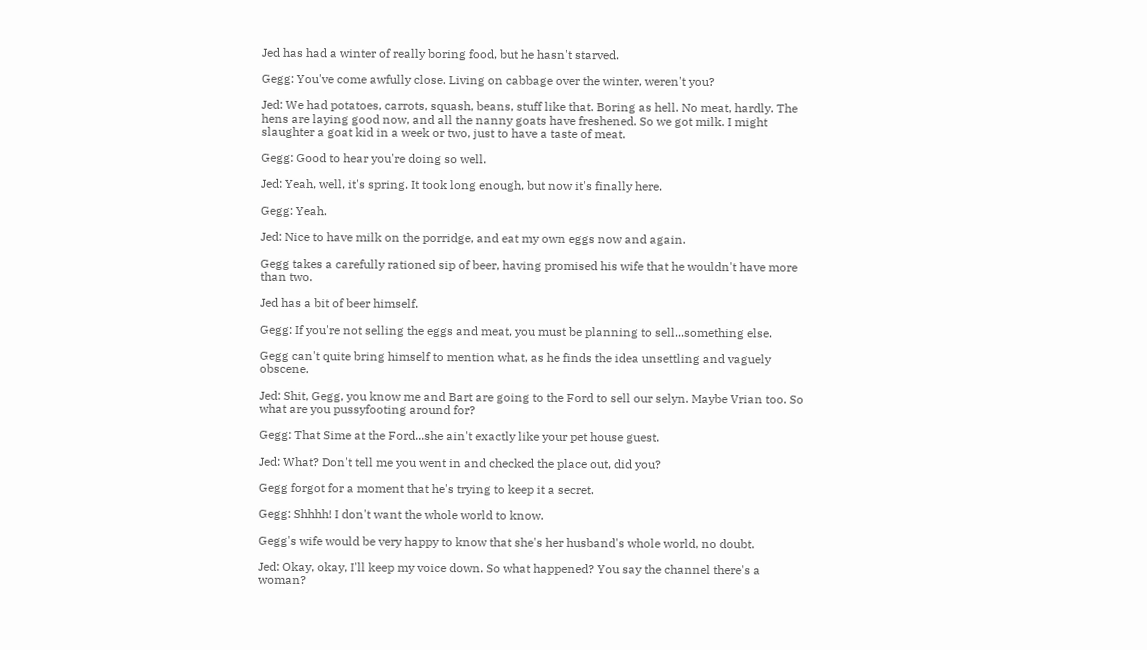Jed has had a winter of really boring food, but he hasn't starved.

Gegg: You've come awfully close. Living on cabbage over the winter, weren't you?

Jed: We had potatoes, carrots, squash, beans, stuff like that. Boring as hell. No meat, hardly. The hens are laying good now, and all the nanny goats have freshened. So we got milk. I might slaughter a goat kid in a week or two, just to have a taste of meat.

Gegg: Good to hear you're doing so well.

Jed: Yeah, well, it's spring. It took long enough, but now it's finally here.

Gegg: Yeah.

Jed: Nice to have milk on the porridge, and eat my own eggs now and again.

Gegg takes a carefully rationed sip of beer, having promised his wife that he wouldn't have more than two.

Jed has a bit of beer himself.

Gegg: If you're not selling the eggs and meat, you must be planning to sell...something else.

Gegg can't quite bring himself to mention what, as he finds the idea unsettling and vaguely obscene.

Jed: Shit, Gegg, you know me and Bart are going to the Ford to sell our selyn. Maybe Vrian too. So what are you pussyfooting around for?

Gegg: That Sime at the Ford...she ain't exactly like your pet house guest.

Jed: What? Don't tell me you went in and checked the place out, did you?

Gegg forgot for a moment that he's trying to keep it a secret.

Gegg: Shhhh! I don't want the whole world to know.

Gegg's wife would be very happy to know that she's her husband's whole world, no doubt.

Jed: Okay, okay, I'll keep my voice down. So what happened? You say the channel there's a woman?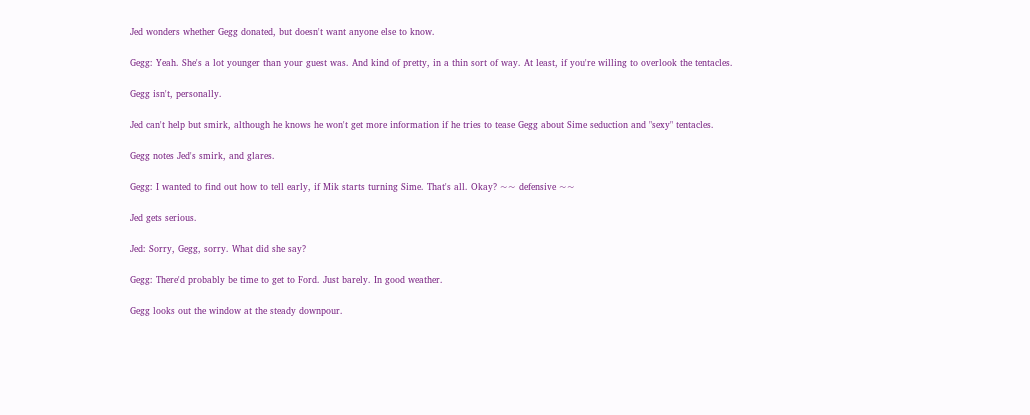Jed wonders whether Gegg donated, but doesn't want anyone else to know.

Gegg: Yeah. She's a lot younger than your guest was. And kind of pretty, in a thin sort of way. At least, if you're willing to overlook the tentacles.

Gegg isn't, personally.

Jed can't help but smirk, although he knows he won't get more information if he tries to tease Gegg about Sime seduction and "sexy" tentacles.

Gegg notes Jed's smirk, and glares.

Gegg: I wanted to find out how to tell early, if Mik starts turning Sime. That's all. Okay? ~~ defensive ~~

Jed gets serious.

Jed: Sorry, Gegg, sorry. What did she say?

Gegg: There'd probably be time to get to Ford. Just barely. In good weather.

Gegg looks out the window at the steady downpour.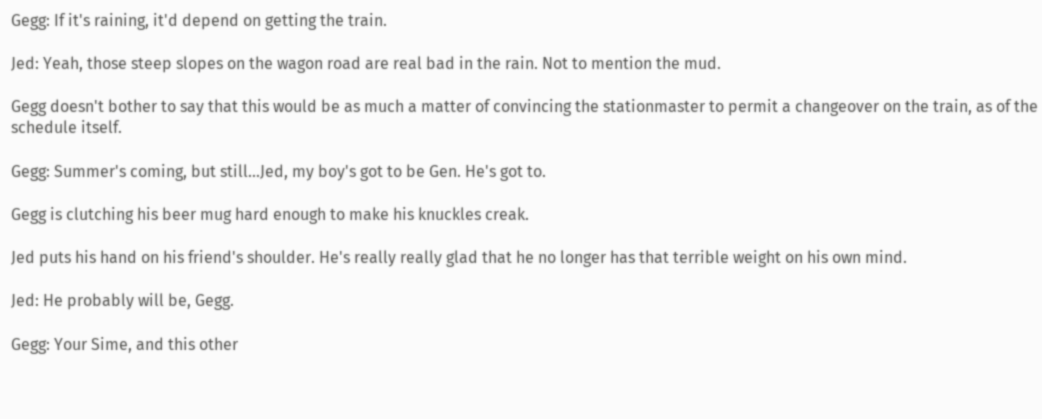Gegg: If it's raining, it'd depend on getting the train.

Jed: Yeah, those steep slopes on the wagon road are real bad in the rain. Not to mention the mud.

Gegg doesn't bother to say that this would be as much a matter of convincing the stationmaster to permit a changeover on the train, as of the schedule itself.

Gegg: Summer's coming, but still...Jed, my boy's got to be Gen. He's got to.

Gegg is clutching his beer mug hard enough to make his knuckles creak.

Jed puts his hand on his friend's shoulder. He's really really glad that he no longer has that terrible weight on his own mind.

Jed: He probably will be, Gegg.

Gegg: Your Sime, and this other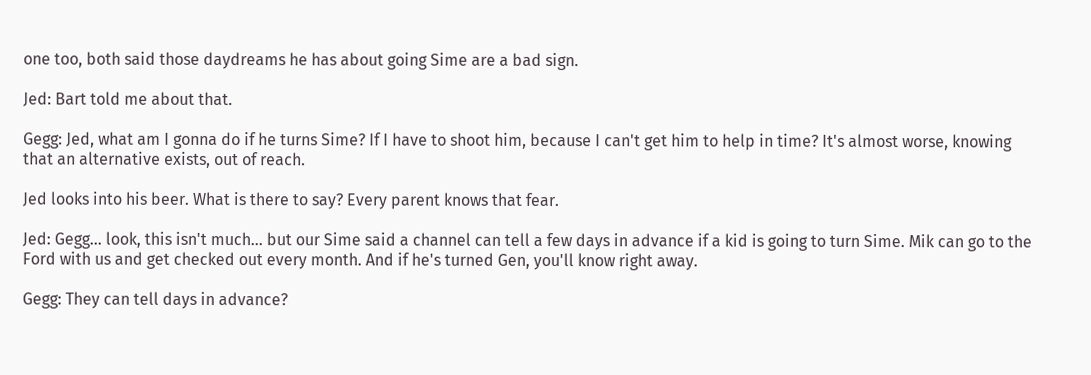one too, both said those daydreams he has about going Sime are a bad sign.

Jed: Bart told me about that.

Gegg: Jed, what am I gonna do if he turns Sime? If I have to shoot him, because I can't get him to help in time? It's almost worse, knowing that an alternative exists, out of reach.

Jed looks into his beer. What is there to say? Every parent knows that fear.

Jed: Gegg... look, this isn't much... but our Sime said a channel can tell a few days in advance if a kid is going to turn Sime. Mik can go to the Ford with us and get checked out every month. And if he's turned Gen, you'll know right away.

Gegg: They can tell days in advance?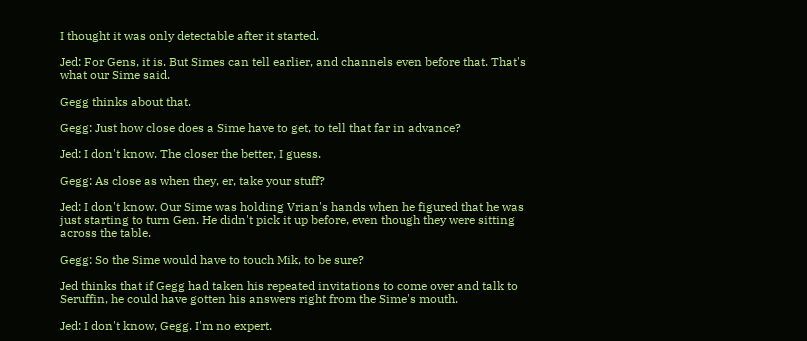I thought it was only detectable after it started.

Jed: For Gens, it is. But Simes can tell earlier, and channels even before that. That's what our Sime said.

Gegg thinks about that.

Gegg: Just how close does a Sime have to get, to tell that far in advance?

Jed: I don't know. The closer the better, I guess.

Gegg: As close as when they, er, take your stuff?

Jed: I don't know. Our Sime was holding Vrian's hands when he figured that he was just starting to turn Gen. He didn't pick it up before, even though they were sitting across the table.

Gegg: So the Sime would have to touch Mik, to be sure?

Jed thinks that if Gegg had taken his repeated invitations to come over and talk to Seruffin, he could have gotten his answers right from the Sime's mouth.

Jed: I don't know, Gegg. I'm no expert.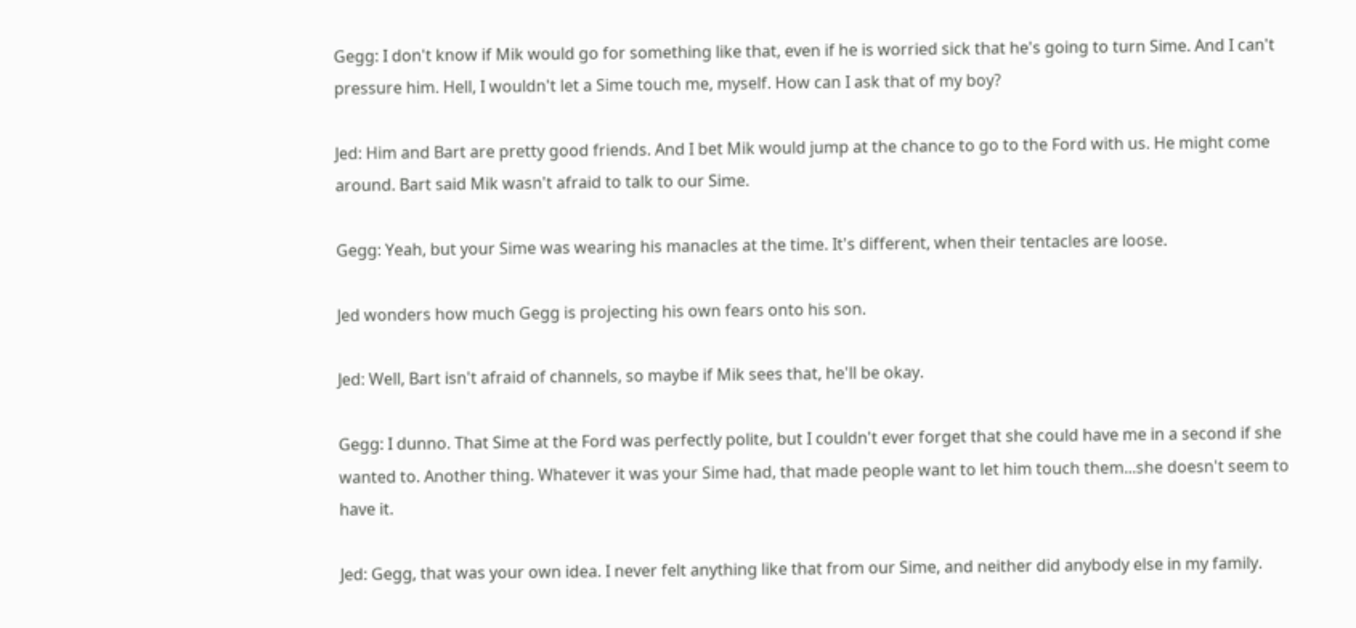Gegg: I don't know if Mik would go for something like that, even if he is worried sick that he's going to turn Sime. And I can't pressure him. Hell, I wouldn't let a Sime touch me, myself. How can I ask that of my boy?

Jed: Him and Bart are pretty good friends. And I bet Mik would jump at the chance to go to the Ford with us. He might come around. Bart said Mik wasn't afraid to talk to our Sime.

Gegg: Yeah, but your Sime was wearing his manacles at the time. It's different, when their tentacles are loose.

Jed wonders how much Gegg is projecting his own fears onto his son.

Jed: Well, Bart isn't afraid of channels, so maybe if Mik sees that, he'll be okay.

Gegg: I dunno. That Sime at the Ford was perfectly polite, but I couldn't ever forget that she could have me in a second if she wanted to. Another thing. Whatever it was your Sime had, that made people want to let him touch them...she doesn't seem to have it.

Jed: Gegg, that was your own idea. I never felt anything like that from our Sime, and neither did anybody else in my family.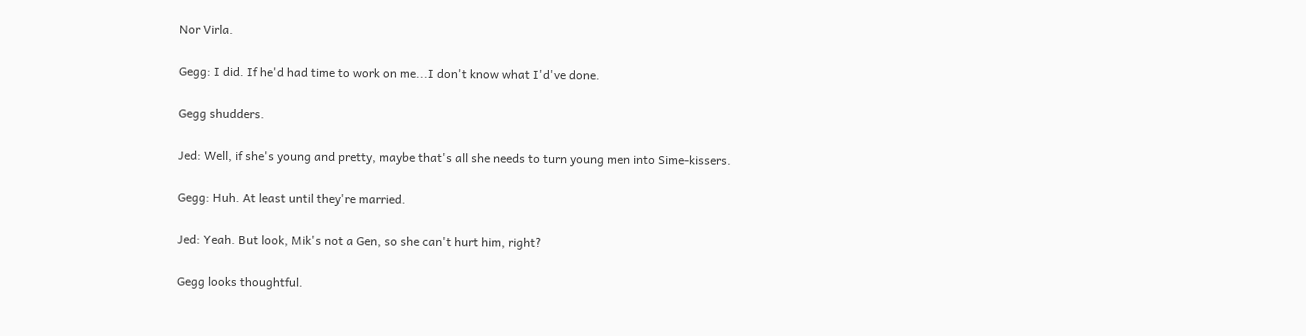Nor Virla.

Gegg: I did. If he'd had time to work on me...I don't know what I'd've done.

Gegg shudders.

Jed: Well, if she's young and pretty, maybe that's all she needs to turn young men into Sime-kissers.

Gegg: Huh. At least until they're married.

Jed: Yeah. But look, Mik's not a Gen, so she can't hurt him, right?

Gegg looks thoughtful.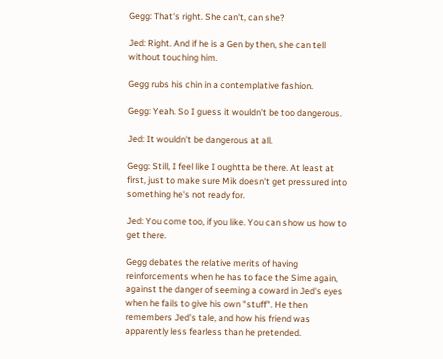Gegg: That's right. She can't, can she?

Jed: Right. And if he is a Gen by then, she can tell without touching him.

Gegg rubs his chin in a contemplative fashion.

Gegg: Yeah. So I guess it wouldn't be too dangerous.

Jed: It wouldn't be dangerous at all.

Gegg: Still, I feel like I oughtta be there. At least at first, just to make sure Mik doesn't get pressured into something he's not ready for.

Jed: You come too, if you like. You can show us how to get there.

Gegg debates the relative merits of having reinforcements when he has to face the Sime again, against the danger of seeming a coward in Jed's eyes when he fails to give his own "stuff". He then remembers Jed's tale, and how his friend was apparently less fearless than he pretended.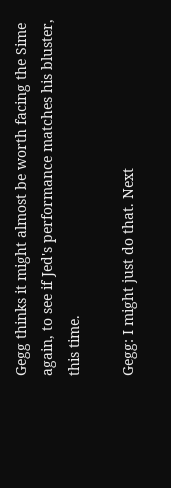Gegg thinks it might almost be worth facing the Sime again, to see if Jed's performance matches his bluster, this time.

Gegg: I might just do that. Next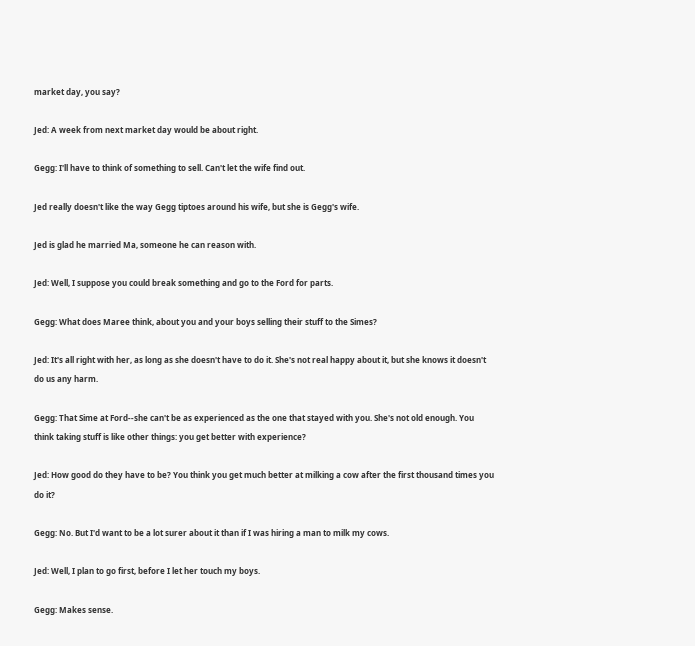market day, you say?

Jed: A week from next market day would be about right.

Gegg: I'll have to think of something to sell. Can't let the wife find out.

Jed really doesn't like the way Gegg tiptoes around his wife, but she is Gegg's wife.

Jed is glad he married Ma, someone he can reason with.

Jed: Well, I suppose you could break something and go to the Ford for parts.

Gegg: What does Maree think, about you and your boys selling their stuff to the Simes?

Jed: It's all right with her, as long as she doesn't have to do it. She's not real happy about it, but she knows it doesn't do us any harm.

Gegg: That Sime at Ford--she can't be as experienced as the one that stayed with you. She's not old enough. You think taking stuff is like other things: you get better with experience?

Jed: How good do they have to be? You think you get much better at milking a cow after the first thousand times you do it?

Gegg: No. But I'd want to be a lot surer about it than if I was hiring a man to milk my cows.

Jed: Well, I plan to go first, before I let her touch my boys.

Gegg: Makes sense.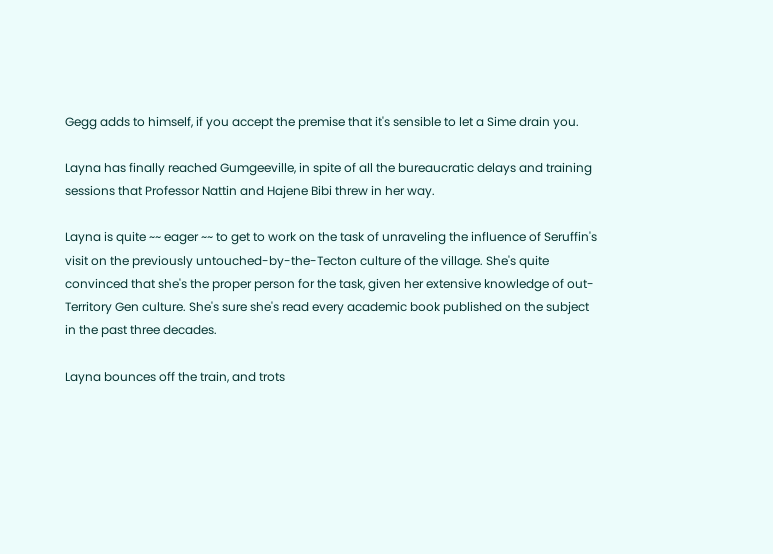Gegg adds to himself, if you accept the premise that it's sensible to let a Sime drain you.

Layna has finally reached Gumgeeville, in spite of all the bureaucratic delays and training sessions that Professor Nattin and Hajene Bibi threw in her way.

Layna is quite ~~ eager ~~ to get to work on the task of unraveling the influence of Seruffin's visit on the previously untouched-by-the-Tecton culture of the village. She's quite convinced that she's the proper person for the task, given her extensive knowledge of out-Territory Gen culture. She's sure she's read every academic book published on the subject in the past three decades.

Layna bounces off the train, and trots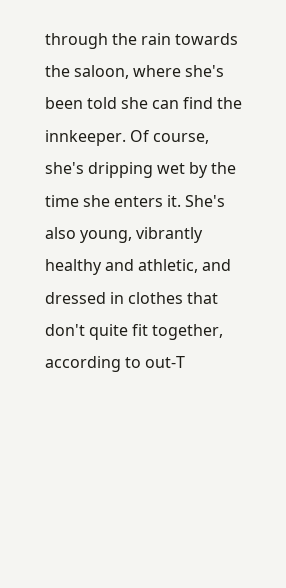through the rain towards the saloon, where she's been told she can find the innkeeper. Of course, she's dripping wet by the time she enters it. She's also young, vibrantly healthy and athletic, and dressed in clothes that don't quite fit together, according to out-T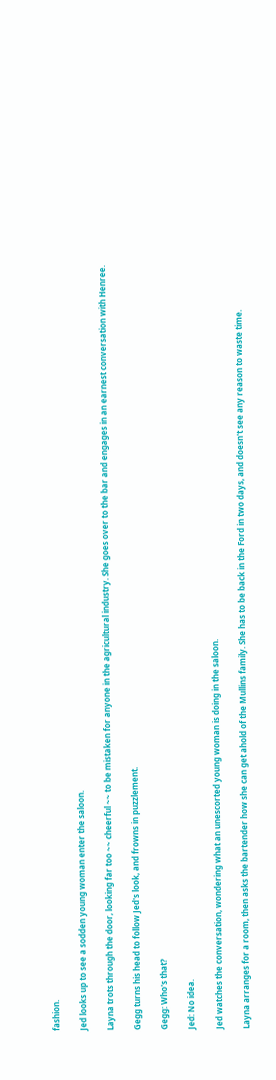fashion.

Jed looks up to see a sodden young woman enter the saloon.

Layna trots through the door, looking far too ~~ cheerful ~~ to be mistaken for anyone in the agricultural industry. She goes over to the bar and engages in an earnest conversation with Henree.

Gegg turns his head to follow Jed's look, and frowns in puzzlement.

Gegg: Who's that?

Jed: No idea.

Jed watches the conversation, wondering what an unescorted young woman is doing in the saloon.

Layna arranges for a room, then asks the bartender how she can get ahold of the Mullins family. She has to be back in the Ford in two days, and doesn't see any reason to waste time.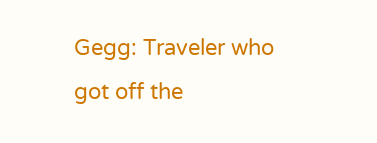Gegg: Traveler who got off the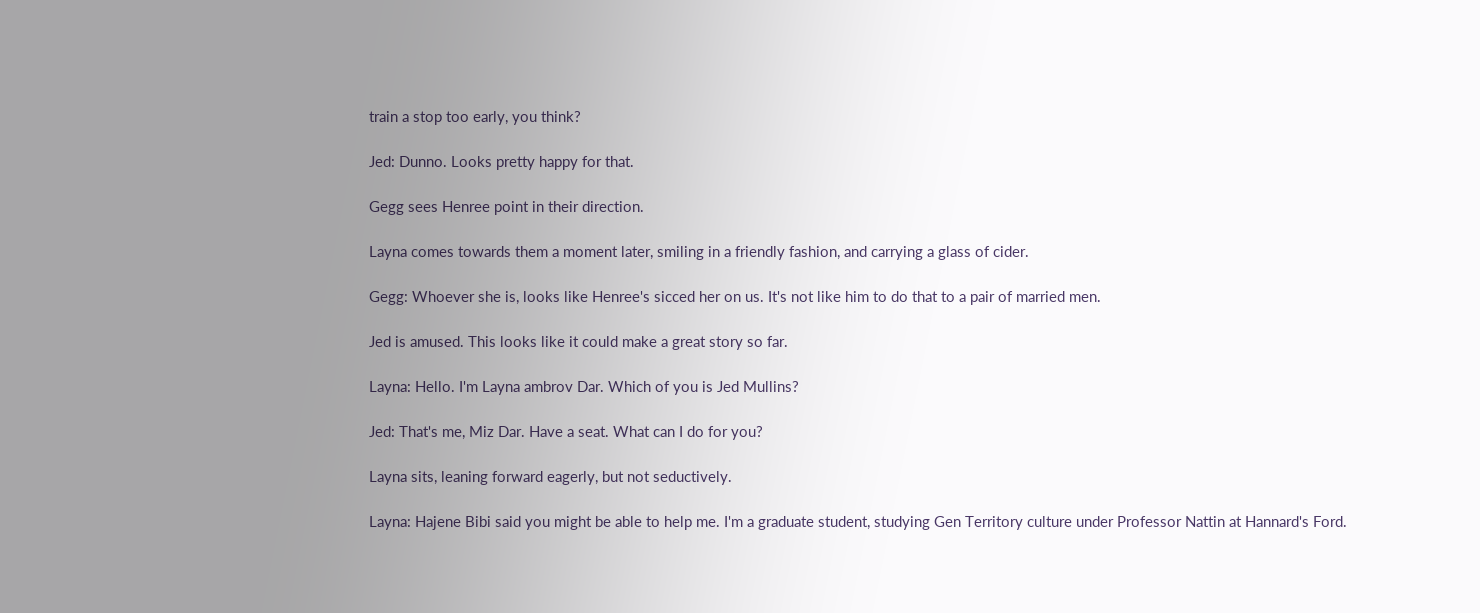train a stop too early, you think?

Jed: Dunno. Looks pretty happy for that.

Gegg sees Henree point in their direction.

Layna comes towards them a moment later, smiling in a friendly fashion, and carrying a glass of cider.

Gegg: Whoever she is, looks like Henree's sicced her on us. It's not like him to do that to a pair of married men.

Jed is amused. This looks like it could make a great story so far.

Layna: Hello. I'm Layna ambrov Dar. Which of you is Jed Mullins?

Jed: That's me, Miz Dar. Have a seat. What can I do for you?

Layna sits, leaning forward eagerly, but not seductively.

Layna: Hajene Bibi said you might be able to help me. I'm a graduate student, studying Gen Territory culture under Professor Nattin at Hannard's Ford.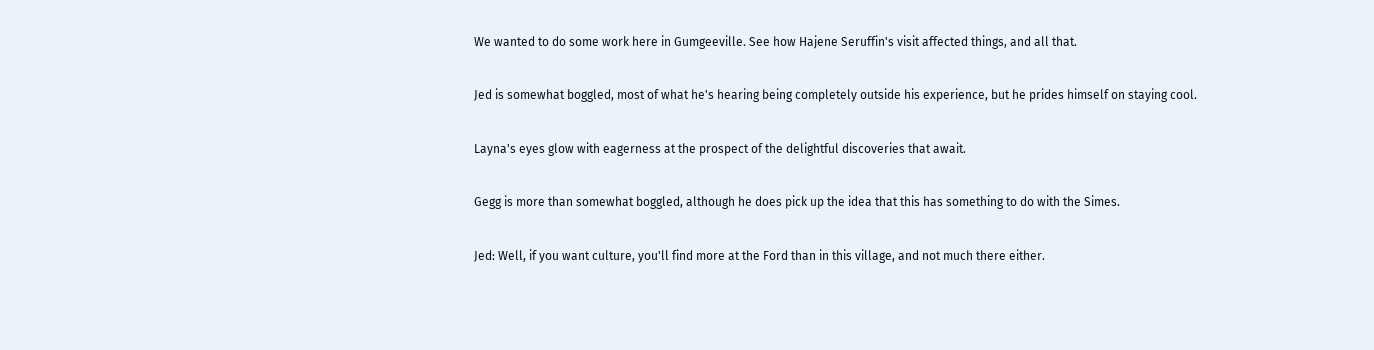We wanted to do some work here in Gumgeeville. See how Hajene Seruffin's visit affected things, and all that.

Jed is somewhat boggled, most of what he's hearing being completely outside his experience, but he prides himself on staying cool.

Layna's eyes glow with eagerness at the prospect of the delightful discoveries that await.

Gegg is more than somewhat boggled, although he does pick up the idea that this has something to do with the Simes.

Jed: Well, if you want culture, you'll find more at the Ford than in this village, and not much there either.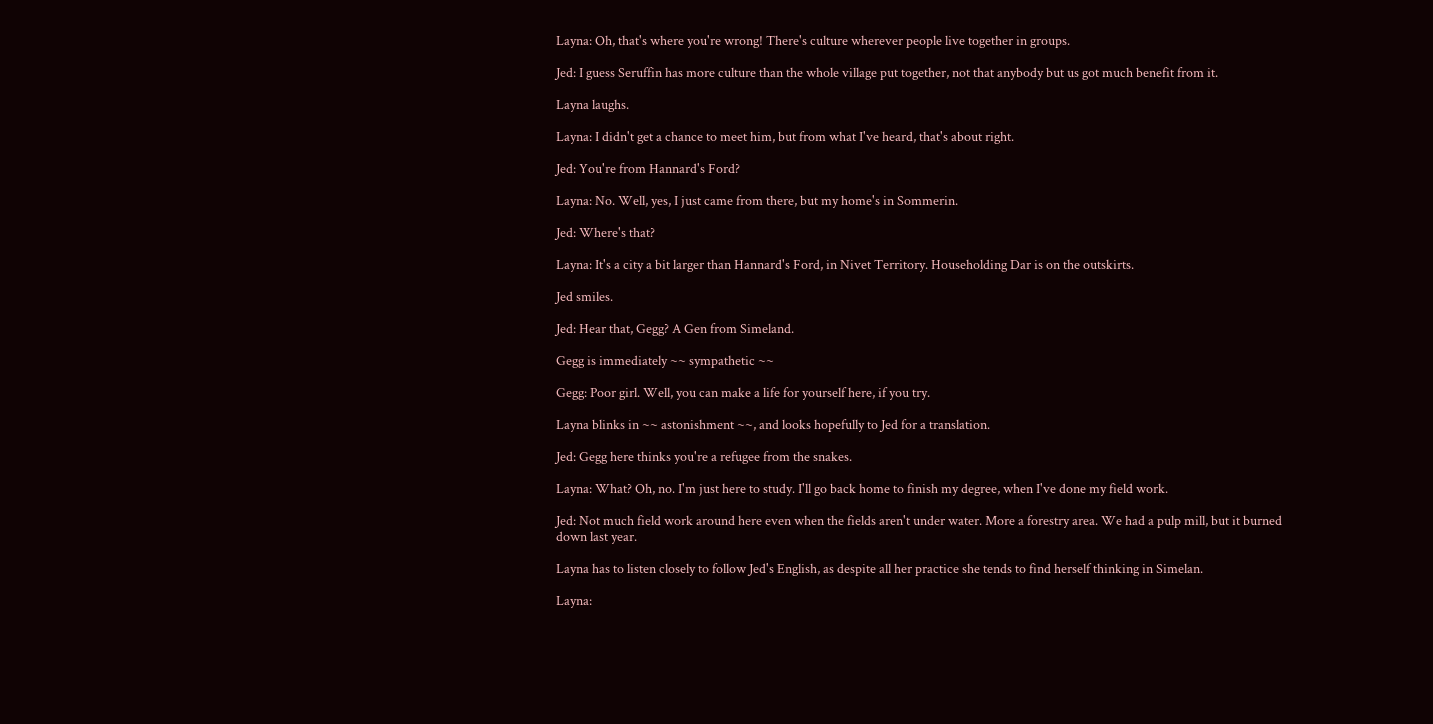Layna: Oh, that's where you're wrong! There's culture wherever people live together in groups.

Jed: I guess Seruffin has more culture than the whole village put together, not that anybody but us got much benefit from it.

Layna laughs.

Layna: I didn't get a chance to meet him, but from what I've heard, that's about right.

Jed: You're from Hannard's Ford?

Layna: No. Well, yes, I just came from there, but my home's in Sommerin.

Jed: Where's that?

Layna: It's a city a bit larger than Hannard's Ford, in Nivet Territory. Householding Dar is on the outskirts.

Jed smiles.

Jed: Hear that, Gegg? A Gen from Simeland.

Gegg is immediately ~~ sympathetic ~~

Gegg: Poor girl. Well, you can make a life for yourself here, if you try.

Layna blinks in ~~ astonishment ~~, and looks hopefully to Jed for a translation.

Jed: Gegg here thinks you're a refugee from the snakes.

Layna: What? Oh, no. I'm just here to study. I'll go back home to finish my degree, when I've done my field work.

Jed: Not much field work around here even when the fields aren't under water. More a forestry area. We had a pulp mill, but it burned down last year.

Layna has to listen closely to follow Jed's English, as despite all her practice she tends to find herself thinking in Simelan.

Layna: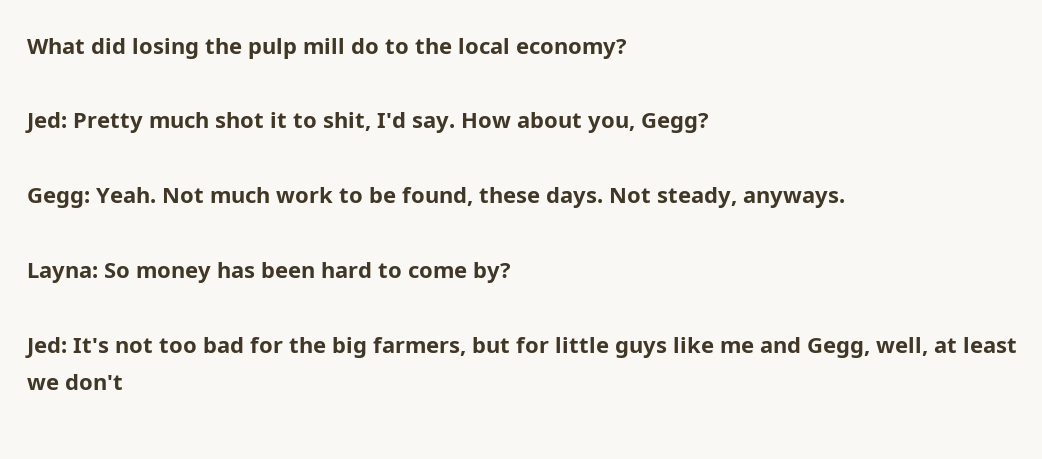What did losing the pulp mill do to the local economy?

Jed: Pretty much shot it to shit, I'd say. How about you, Gegg?

Gegg: Yeah. Not much work to be found, these days. Not steady, anyways.

Layna: So money has been hard to come by?

Jed: It's not too bad for the big farmers, but for little guys like me and Gegg, well, at least we don't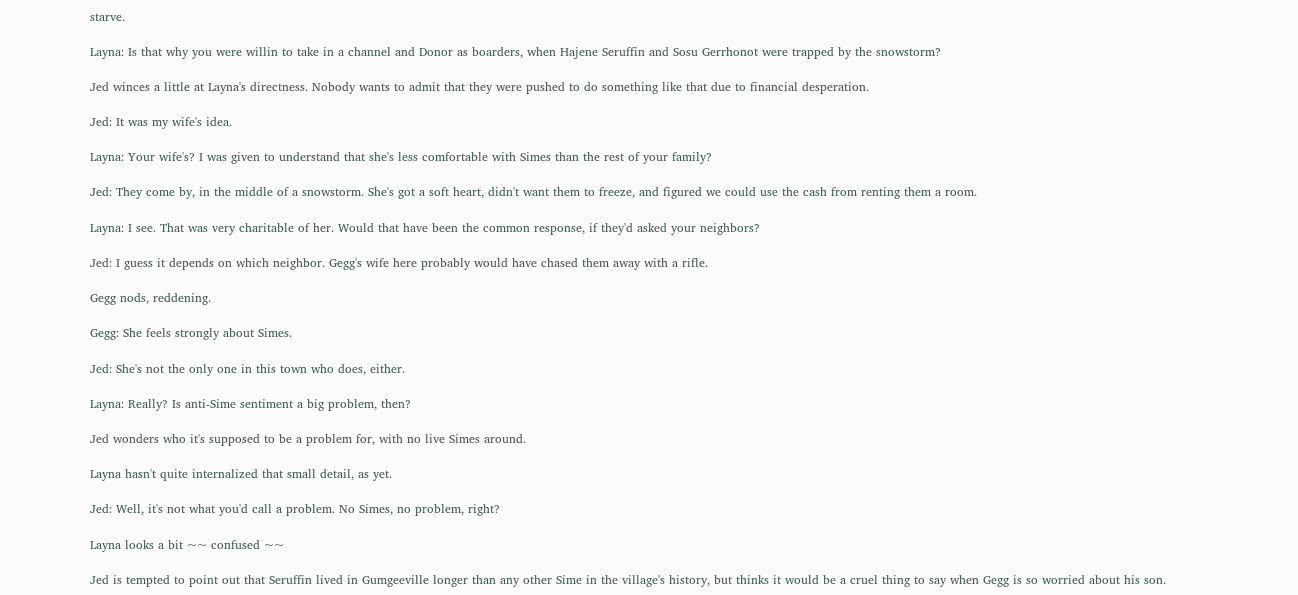starve.

Layna: Is that why you were willin to take in a channel and Donor as boarders, when Hajene Seruffin and Sosu Gerrhonot were trapped by the snowstorm?

Jed winces a little at Layna's directness. Nobody wants to admit that they were pushed to do something like that due to financial desperation.

Jed: It was my wife's idea.

Layna: Your wife's? I was given to understand that she's less comfortable with Simes than the rest of your family?

Jed: They come by, in the middle of a snowstorm. She's got a soft heart, didn't want them to freeze, and figured we could use the cash from renting them a room.

Layna: I see. That was very charitable of her. Would that have been the common response, if they'd asked your neighbors?

Jed: I guess it depends on which neighbor. Gegg's wife here probably would have chased them away with a rifle.

Gegg nods, reddening.

Gegg: She feels strongly about Simes.

Jed: She's not the only one in this town who does, either.

Layna: Really? Is anti-Sime sentiment a big problem, then?

Jed wonders who it's supposed to be a problem for, with no live Simes around.

Layna hasn't quite internalized that small detail, as yet.

Jed: Well, it's not what you'd call a problem. No Simes, no problem, right?

Layna looks a bit ~~ confused ~~

Jed is tempted to point out that Seruffin lived in Gumgeeville longer than any other Sime in the village's history, but thinks it would be a cruel thing to say when Gegg is so worried about his son.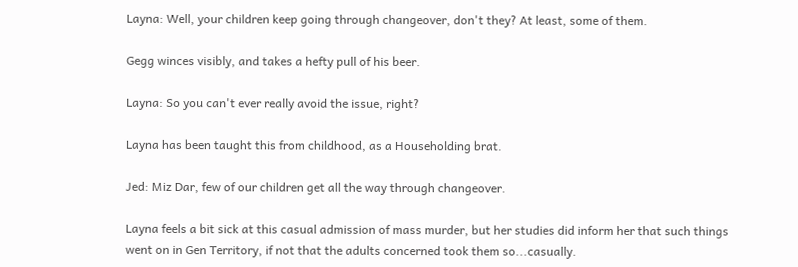Layna: Well, your children keep going through changeover, don't they? At least, some of them.

Gegg winces visibly, and takes a hefty pull of his beer.

Layna: So you can't ever really avoid the issue, right?

Layna has been taught this from childhood, as a Householding brat.

Jed: Miz Dar, few of our children get all the way through changeover.

Layna feels a bit sick at this casual admission of mass murder, but her studies did inform her that such things went on in Gen Territory, if not that the adults concerned took them so...casually.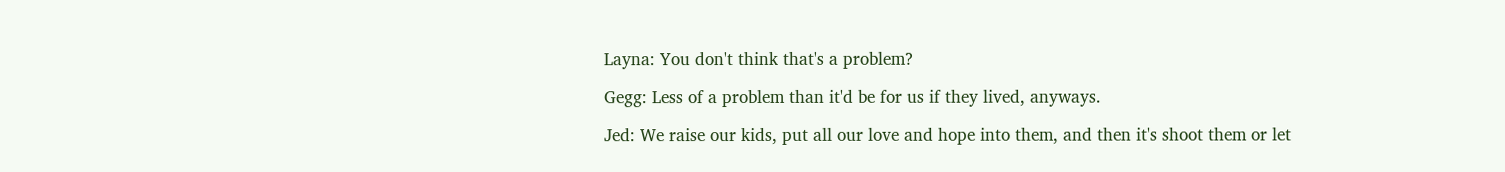Layna: You don't think that's a problem?

Gegg: Less of a problem than it'd be for us if they lived, anyways.

Jed: We raise our kids, put all our love and hope into them, and then it's shoot them or let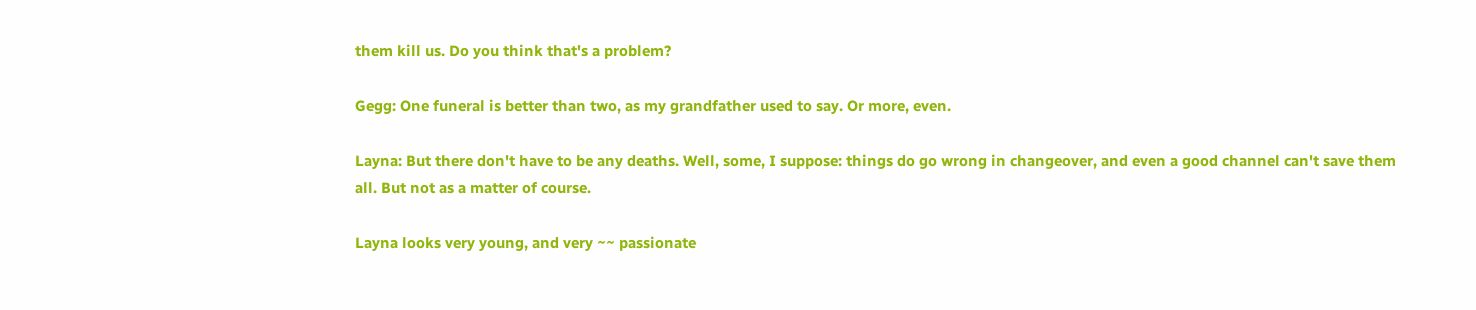them kill us. Do you think that's a problem?

Gegg: One funeral is better than two, as my grandfather used to say. Or more, even.

Layna: But there don't have to be any deaths. Well, some, I suppose: things do go wrong in changeover, and even a good channel can't save them all. But not as a matter of course.

Layna looks very young, and very ~~ passionate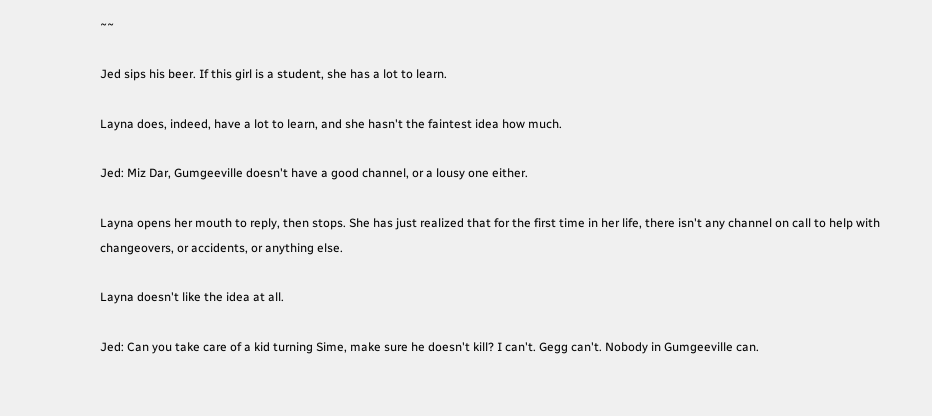~~

Jed sips his beer. If this girl is a student, she has a lot to learn.

Layna does, indeed, have a lot to learn, and she hasn't the faintest idea how much.

Jed: Miz Dar, Gumgeeville doesn't have a good channel, or a lousy one either.

Layna opens her mouth to reply, then stops. She has just realized that for the first time in her life, there isn't any channel on call to help with changeovers, or accidents, or anything else.

Layna doesn't like the idea at all.

Jed: Can you take care of a kid turning Sime, make sure he doesn't kill? I can't. Gegg can't. Nobody in Gumgeeville can.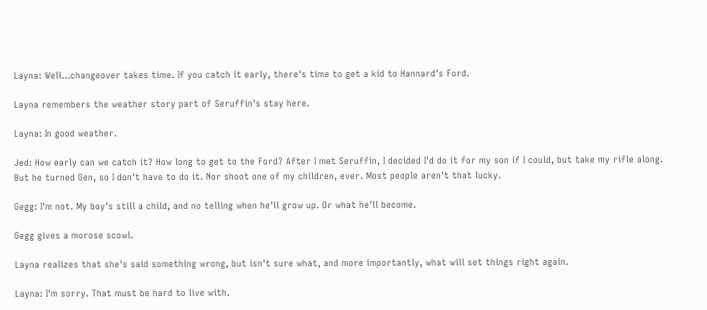Layna: Well...changeover takes time. If you catch it early, there's time to get a kid to Hannard's Ford.

Layna remembers the weather story part of Seruffin's stay here.

Layna: In good weather.

Jed: How early can we catch it? How long to get to the Ford? After I met Seruffin, I decided I'd do it for my son if I could, but take my rifle along. But he turned Gen, so I don't have to do it. Nor shoot one of my children, ever. Most people aren't that lucky.

Gegg: I'm not. My boy's still a child, and no telling when he'll grow up. Or what he'll become.

Gegg gives a morose scowl.

Layna realizes that she's said something wrong, but isn't sure what, and more importantly, what will set things right again.

Layna: I'm sorry. That must be hard to live with.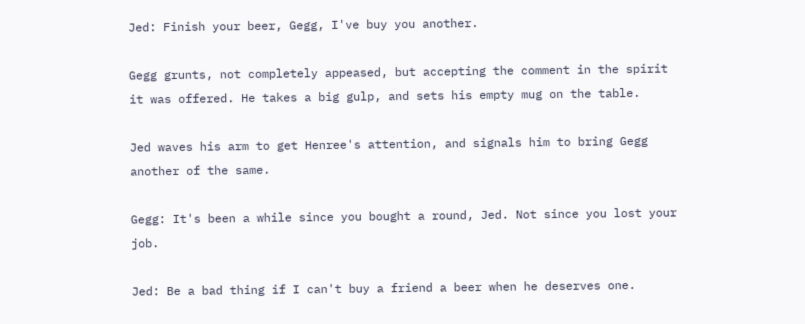Jed: Finish your beer, Gegg, I've buy you another.

Gegg grunts, not completely appeased, but accepting the comment in the spirit it was offered. He takes a big gulp, and sets his empty mug on the table.

Jed waves his arm to get Henree's attention, and signals him to bring Gegg another of the same.

Gegg: It's been a while since you bought a round, Jed. Not since you lost your job.

Jed: Be a bad thing if I can't buy a friend a beer when he deserves one.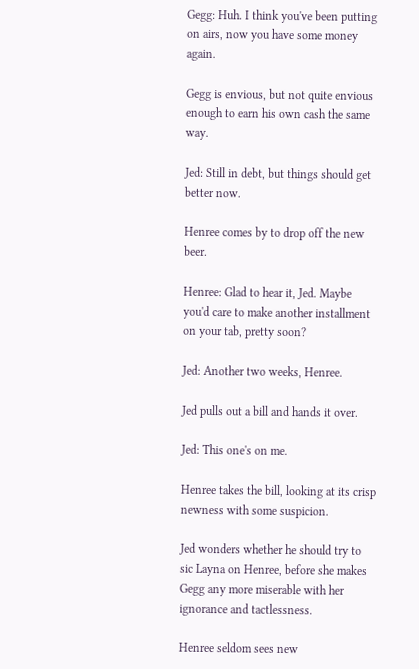Gegg: Huh. I think you've been putting on airs, now you have some money again.

Gegg is envious, but not quite envious enough to earn his own cash the same way.

Jed: Still in debt, but things should get better now.

Henree comes by to drop off the new beer.

Henree: Glad to hear it, Jed. Maybe you'd care to make another installment on your tab, pretty soon?

Jed: Another two weeks, Henree.

Jed pulls out a bill and hands it over.

Jed: This one's on me.

Henree takes the bill, looking at its crisp newness with some suspicion.

Jed wonders whether he should try to sic Layna on Henree, before she makes Gegg any more miserable with her ignorance and tactlessness.

Henree seldom sees new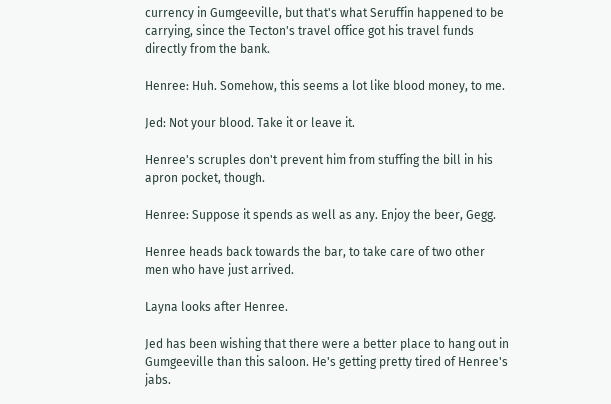currency in Gumgeeville, but that's what Seruffin happened to be carrying, since the Tecton's travel office got his travel funds directly from the bank.

Henree: Huh. Somehow, this seems a lot like blood money, to me.

Jed: Not your blood. Take it or leave it.

Henree's scruples don't prevent him from stuffing the bill in his apron pocket, though.

Henree: Suppose it spends as well as any. Enjoy the beer, Gegg.

Henree heads back towards the bar, to take care of two other men who have just arrived.

Layna looks after Henree.

Jed has been wishing that there were a better place to hang out in Gumgeeville than this saloon. He's getting pretty tired of Henree's jabs.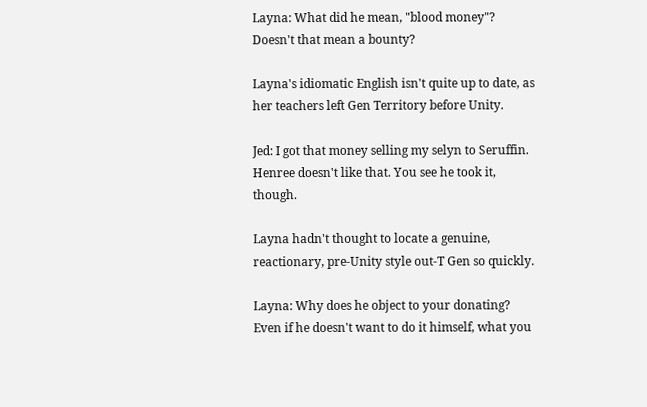Layna: What did he mean, "blood money"? Doesn't that mean a bounty?

Layna's idiomatic English isn't quite up to date, as her teachers left Gen Territory before Unity.

Jed: I got that money selling my selyn to Seruffin. Henree doesn't like that. You see he took it, though.

Layna hadn't thought to locate a genuine, reactionary, pre-Unity style out-T Gen so quickly.

Layna: Why does he object to your donating? Even if he doesn't want to do it himself, what you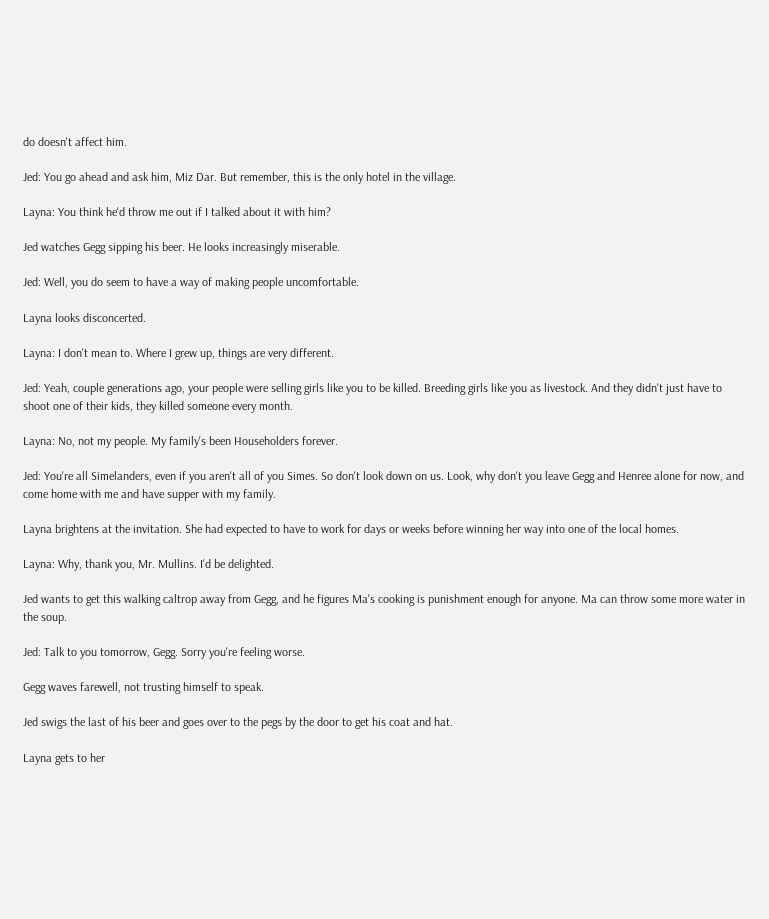do doesn't affect him.

Jed: You go ahead and ask him, Miz Dar. But remember, this is the only hotel in the village.

Layna: You think he'd throw me out if I talked about it with him?

Jed watches Gegg sipping his beer. He looks increasingly miserable.

Jed: Well, you do seem to have a way of making people uncomfortable.

Layna looks disconcerted.

Layna: I don't mean to. Where I grew up, things are very different.

Jed: Yeah, couple generations ago, your people were selling girls like you to be killed. Breeding girls like you as livestock. And they didn't just have to shoot one of their kids, they killed someone every month.

Layna: No, not my people. My family's been Householders forever.

Jed: You're all Simelanders, even if you aren't all of you Simes. So don't look down on us. Look, why don't you leave Gegg and Henree alone for now, and come home with me and have supper with my family.

Layna brightens at the invitation. She had expected to have to work for days or weeks before winning her way into one of the local homes.

Layna: Why, thank you, Mr. Mullins. I'd be delighted.

Jed wants to get this walking caltrop away from Gegg, and he figures Ma's cooking is punishment enough for anyone. Ma can throw some more water in the soup.

Jed: Talk to you tomorrow, Gegg. Sorry you're feeling worse.

Gegg waves farewell, not trusting himself to speak.

Jed swigs the last of his beer and goes over to the pegs by the door to get his coat and hat.

Layna gets to her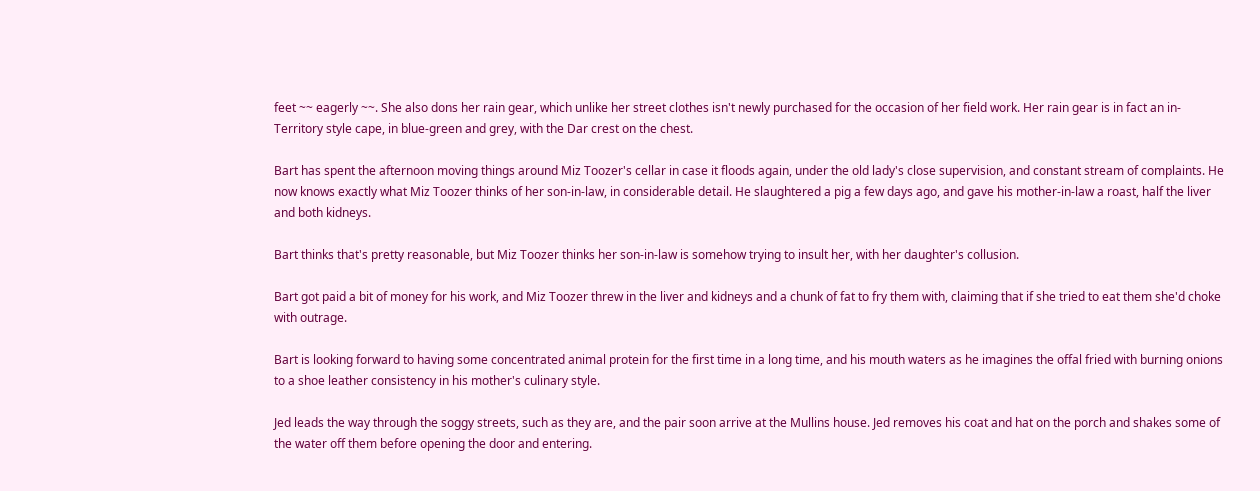feet ~~ eagerly ~~. She also dons her rain gear, which unlike her street clothes isn't newly purchased for the occasion of her field work. Her rain gear is in fact an in-Territory style cape, in blue-green and grey, with the Dar crest on the chest.

Bart has spent the afternoon moving things around Miz Toozer's cellar in case it floods again, under the old lady's close supervision, and constant stream of complaints. He now knows exactly what Miz Toozer thinks of her son-in-law, in considerable detail. He slaughtered a pig a few days ago, and gave his mother-in-law a roast, half the liver and both kidneys.

Bart thinks that's pretty reasonable, but Miz Toozer thinks her son-in-law is somehow trying to insult her, with her daughter's collusion.

Bart got paid a bit of money for his work, and Miz Toozer threw in the liver and kidneys and a chunk of fat to fry them with, claiming that if she tried to eat them she'd choke with outrage.

Bart is looking forward to having some concentrated animal protein for the first time in a long time, and his mouth waters as he imagines the offal fried with burning onions to a shoe leather consistency in his mother's culinary style.

Jed leads the way through the soggy streets, such as they are, and the pair soon arrive at the Mullins house. Jed removes his coat and hat on the porch and shakes some of the water off them before opening the door and entering.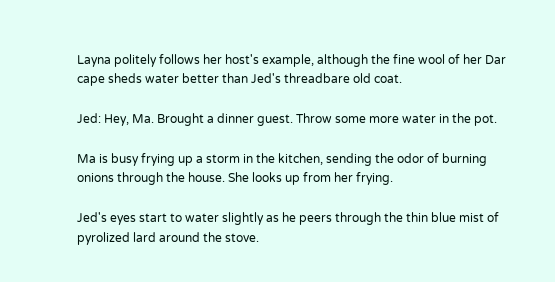Layna politely follows her host's example, although the fine wool of her Dar cape sheds water better than Jed's threadbare old coat.

Jed: Hey, Ma. Brought a dinner guest. Throw some more water in the pot.

Ma is busy frying up a storm in the kitchen, sending the odor of burning onions through the house. She looks up from her frying.

Jed's eyes start to water slightly as he peers through the thin blue mist of pyrolized lard around the stove.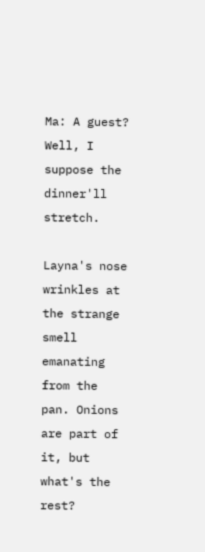Ma: A guest? Well, I suppose the dinner'll stretch.

Layna's nose wrinkles at the strange smell emanating from the pan. Onions are part of it, but what's the rest?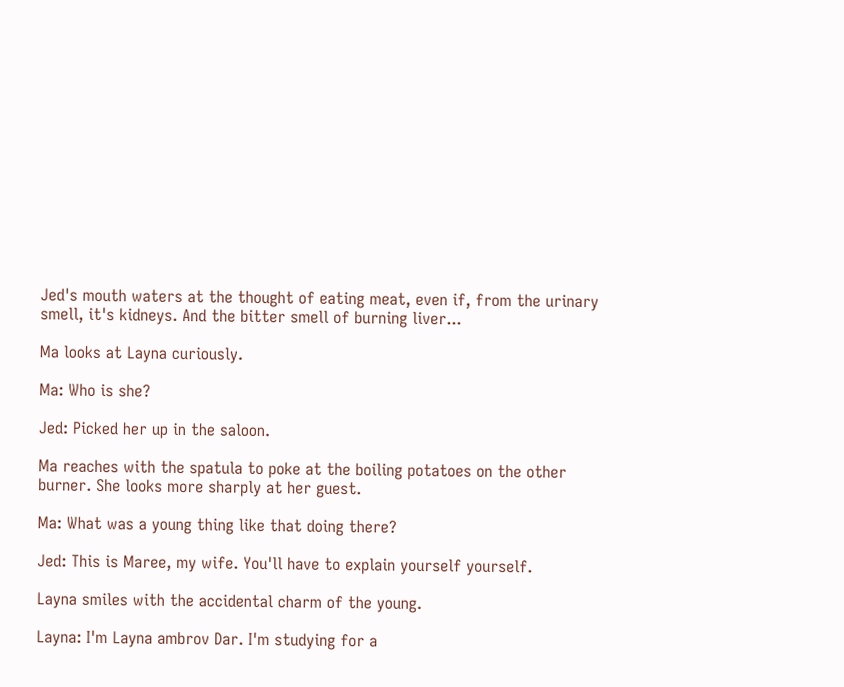Jed's mouth waters at the thought of eating meat, even if, from the urinary smell, it's kidneys. And the bitter smell of burning liver...

Ma looks at Layna curiously.

Ma: Who is she?

Jed: Picked her up in the saloon.

Ma reaches with the spatula to poke at the boiling potatoes on the other burner. She looks more sharply at her guest.

Ma: What was a young thing like that doing there?

Jed: This is Maree, my wife. You'll have to explain yourself yourself.

Layna smiles with the accidental charm of the young.

Layna: I'm Layna ambrov Dar. I'm studying for a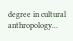degree in cultural anthropology...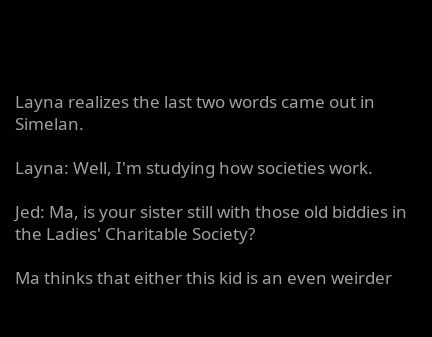Layna realizes the last two words came out in Simelan.

Layna: Well, I'm studying how societies work.

Jed: Ma, is your sister still with those old biddies in the Ladies' Charitable Society?

Ma thinks that either this kid is an even weirder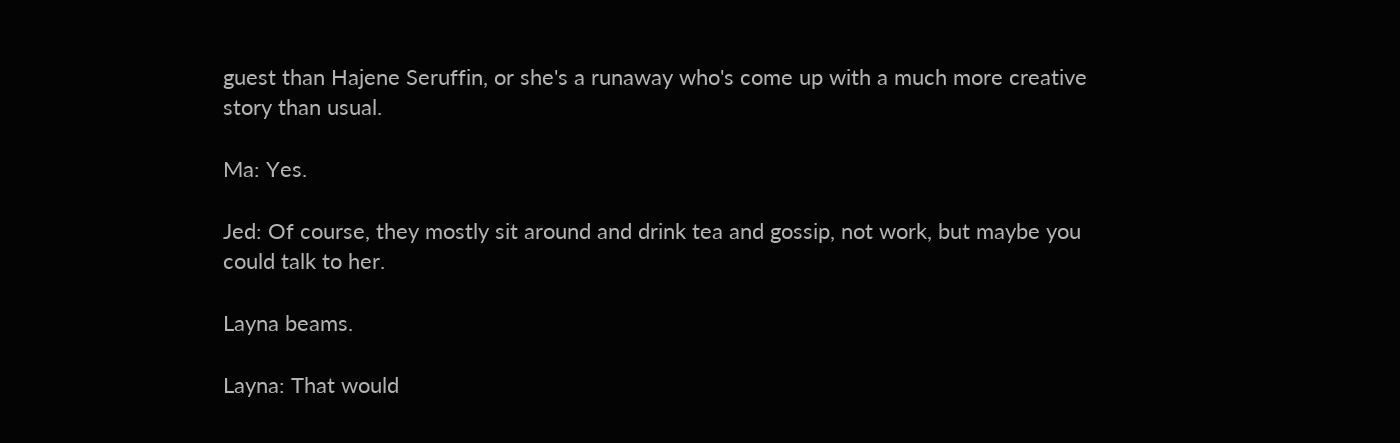guest than Hajene Seruffin, or she's a runaway who's come up with a much more creative story than usual.

Ma: Yes.

Jed: Of course, they mostly sit around and drink tea and gossip, not work, but maybe you could talk to her.

Layna beams.

Layna: That would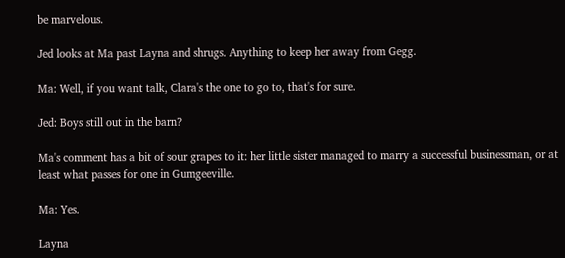be marvelous.

Jed looks at Ma past Layna and shrugs. Anything to keep her away from Gegg.

Ma: Well, if you want talk, Clara's the one to go to, that's for sure.

Jed: Boys still out in the barn?

Ma's comment has a bit of sour grapes to it: her little sister managed to marry a successful businessman, or at least what passes for one in Gumgeeville.

Ma: Yes.

Layna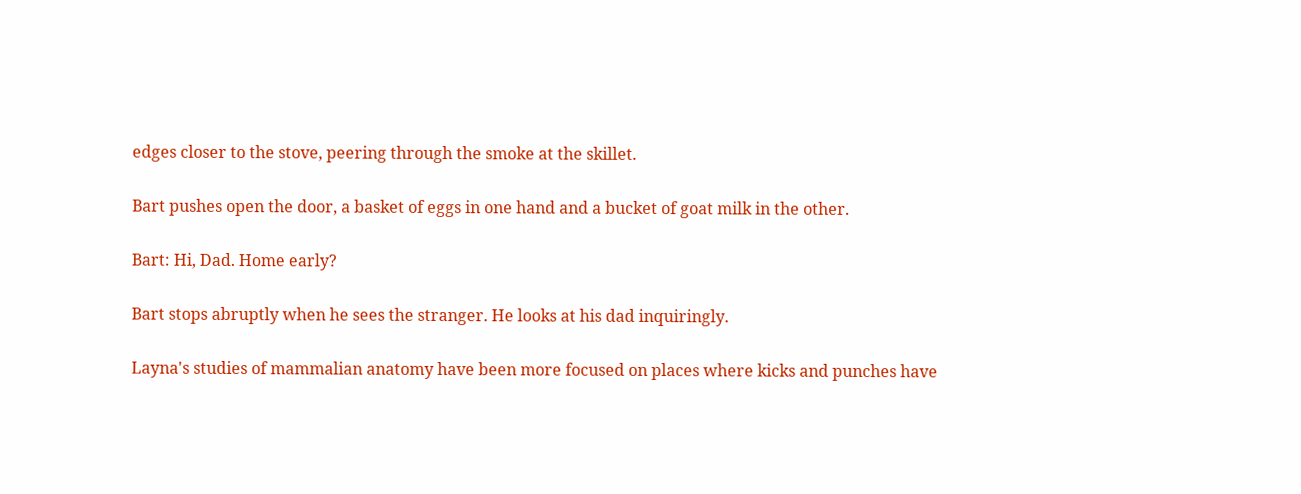edges closer to the stove, peering through the smoke at the skillet.

Bart pushes open the door, a basket of eggs in one hand and a bucket of goat milk in the other.

Bart: Hi, Dad. Home early?

Bart stops abruptly when he sees the stranger. He looks at his dad inquiringly.

Layna's studies of mammalian anatomy have been more focused on places where kicks and punches have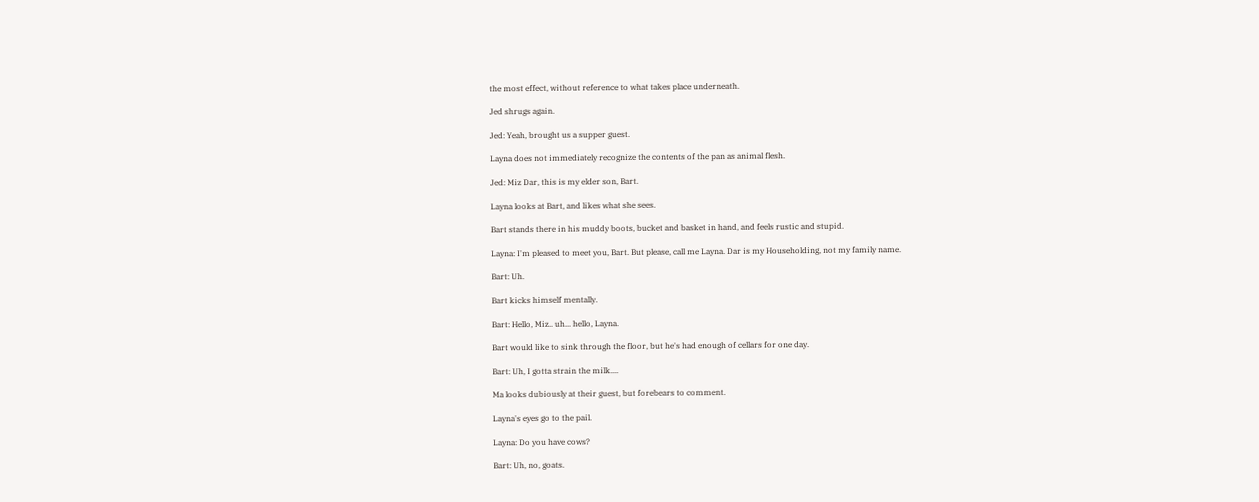the most effect, without reference to what takes place underneath.

Jed shrugs again.

Jed: Yeah, brought us a supper guest.

Layna does not immediately recognize the contents of the pan as animal flesh.

Jed: Miz Dar, this is my elder son, Bart.

Layna looks at Bart, and likes what she sees.

Bart stands there in his muddy boots, bucket and basket in hand, and feels rustic and stupid.

Layna: I'm pleased to meet you, Bart. But please, call me Layna. Dar is my Householding, not my family name.

Bart: Uh.

Bart kicks himself mentally.

Bart: Hello, Miz.. uh... hello, Layna.

Bart would like to sink through the floor, but he's had enough of cellars for one day.

Bart: Uh, I gotta strain the milk....

Ma looks dubiously at their guest, but forebears to comment.

Layna's eyes go to the pail.

Layna: Do you have cows?

Bart: Uh, no, goats.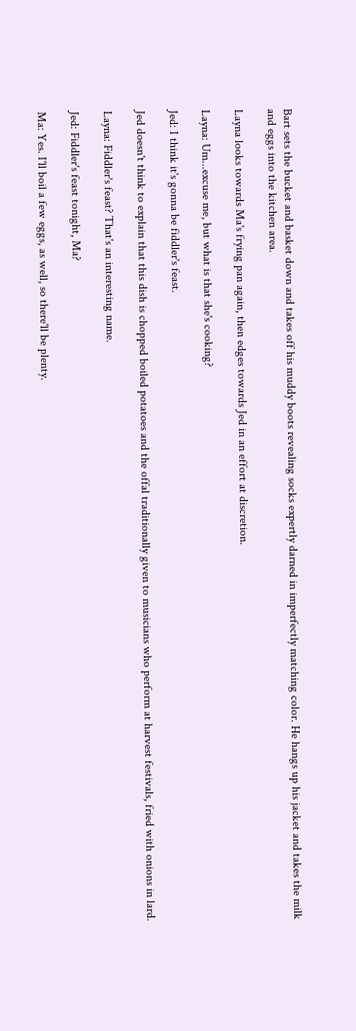Bart sets the bucket and basket down and takes off his muddy boots revealing socks expertly darned in imperfectly matching color. He hangs up his jacket and takes the milk and eggs into the kitchen area.

Layna looks towards Ma's frying pan again, then edges towards Jed in an effort at discretion.

Layna: Um...excuse me, but what is that she's cooking?

Jed: I think it's gonna be fiddler's feast.

Jed doesn't think to explain that this dish is chopped boiled potatoes and the offal traditionally given to musicians who perform at harvest festivals, fried with onions in lard.

Layna: Fiddler's feast? That's an interesting name.

Jed: Fiddler's feast tonight, Ma?

Ma: Yes. I'll boil a few eggs, as well, so there'll be plenty.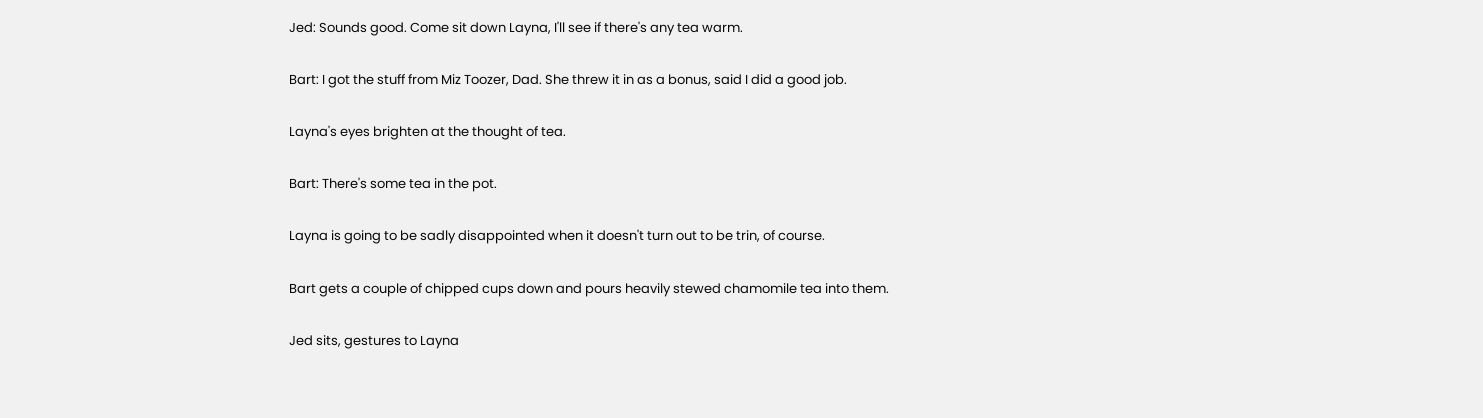Jed: Sounds good. Come sit down Layna, I'll see if there's any tea warm.

Bart: I got the stuff from Miz Toozer, Dad. She threw it in as a bonus, said I did a good job.

Layna's eyes brighten at the thought of tea.

Bart: There's some tea in the pot.

Layna is going to be sadly disappointed when it doesn't turn out to be trin, of course.

Bart gets a couple of chipped cups down and pours heavily stewed chamomile tea into them.

Jed sits, gestures to Layna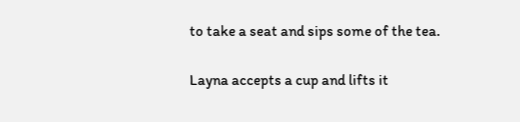to take a seat and sips some of the tea.

Layna accepts a cup and lifts it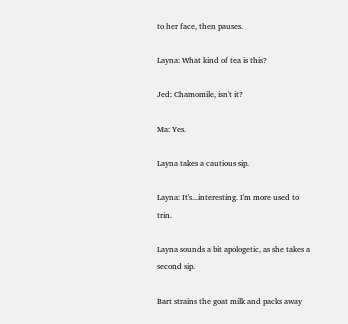to her face, then pauses.

Layna: What kind of tea is this?

Jed: Chamomile, isn't it?

Ma: Yes.

Layna takes a cautious sip.

Layna: It's...interesting. I'm more used to trin.

Layna sounds a bit apologetic, as she takes a second sip.

Bart strains the goat milk and packs away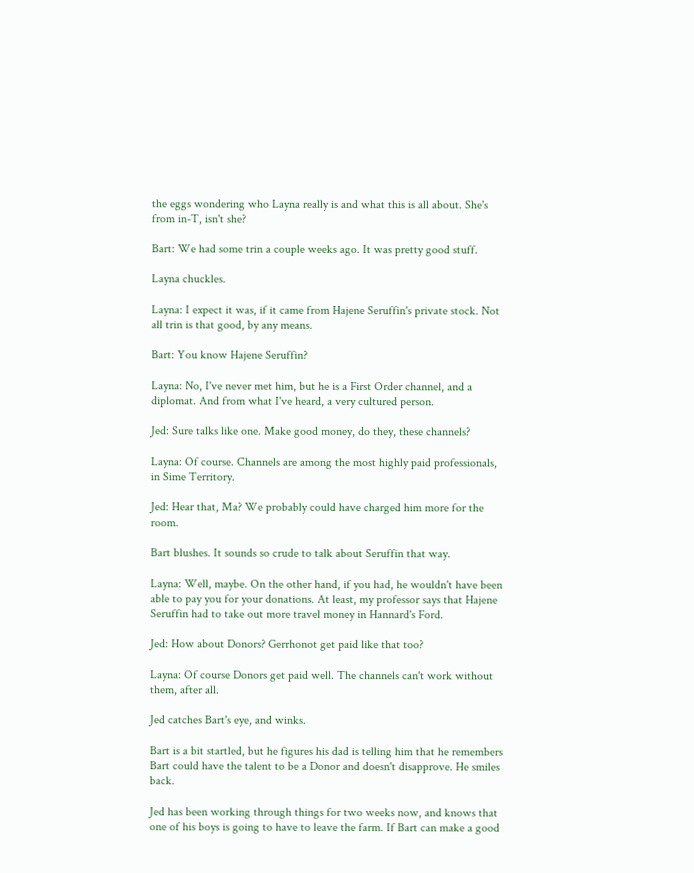the eggs wondering who Layna really is and what this is all about. She's from in-T, isn't she?

Bart: We had some trin a couple weeks ago. It was pretty good stuff.

Layna chuckles.

Layna: I expect it was, if it came from Hajene Seruffin's private stock. Not all trin is that good, by any means.

Bart: You know Hajene Seruffin?

Layna: No, I've never met him, but he is a First Order channel, and a diplomat. And from what I've heard, a very cultured person.

Jed: Sure talks like one. Make good money, do they, these channels?

Layna: Of course. Channels are among the most highly paid professionals, in Sime Territory.

Jed: Hear that, Ma? We probably could have charged him more for the room.

Bart blushes. It sounds so crude to talk about Seruffin that way.

Layna: Well, maybe. On the other hand, if you had, he wouldn't have been able to pay you for your donations. At least, my professor says that Hajene Seruffin had to take out more travel money in Hannard's Ford.

Jed: How about Donors? Gerrhonot get paid like that too?

Layna: Of course Donors get paid well. The channels can't work without them, after all.

Jed catches Bart's eye, and winks.

Bart is a bit startled, but he figures his dad is telling him that he remembers Bart could have the talent to be a Donor and doesn't disapprove. He smiles back.

Jed has been working through things for two weeks now, and knows that one of his boys is going to have to leave the farm. If Bart can make a good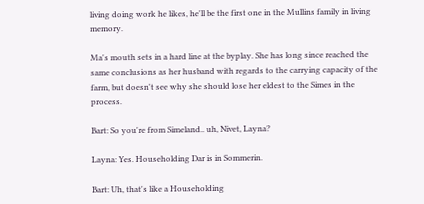living doing work he likes, he'll be the first one in the Mullins family in living memory.

Ma's mouth sets in a hard line at the byplay. She has long since reached the same conclusions as her husband with regards to the carrying capacity of the farm, but doesn't see why she should lose her eldest to the Simes in the process.

Bart: So you're from Simeland.. uh, Nivet, Layna?

Layna: Yes. Householding Dar is in Sommerin.

Bart: Uh, that's like a Householding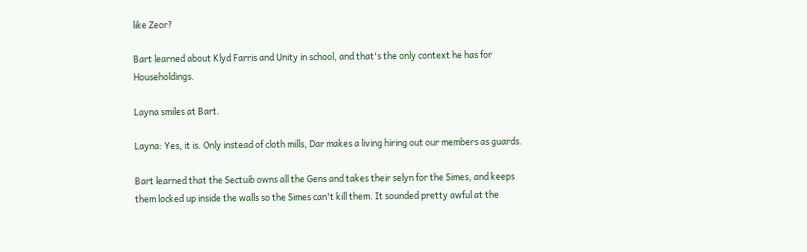like Zeor?

Bart learned about Klyd Farris and Unity in school, and that's the only context he has for Householdings.

Layna smiles at Bart.

Layna: Yes, it is. Only instead of cloth mills, Dar makes a living hiring out our members as guards.

Bart learned that the Sectuib owns all the Gens and takes their selyn for the Simes, and keeps them locked up inside the walls so the Simes can't kill them. It sounded pretty awful at the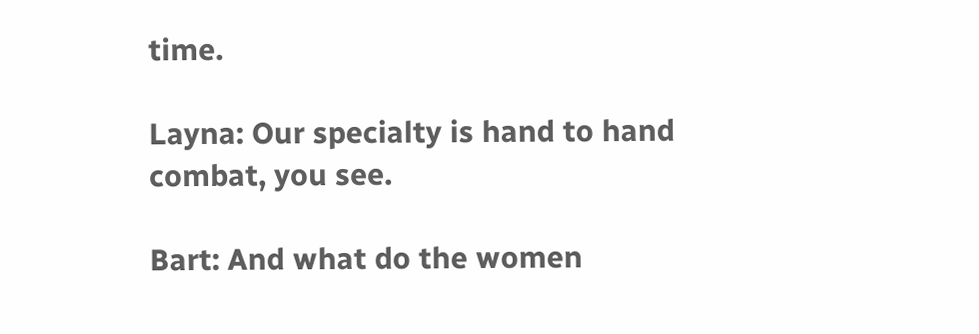time.

Layna: Our specialty is hand to hand combat, you see.

Bart: And what do the women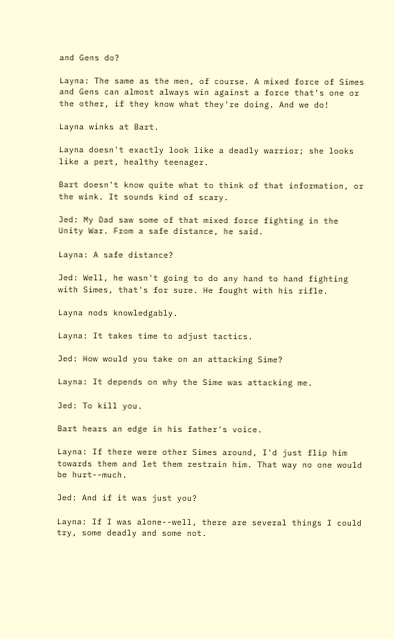and Gens do?

Layna: The same as the men, of course. A mixed force of Simes and Gens can almost always win against a force that's one or the other, if they know what they're doing. And we do!

Layna winks at Bart.

Layna doesn't exactly look like a deadly warrior; she looks like a pert, healthy teenager.

Bart doesn't know quite what to think of that information, or the wink. It sounds kind of scary.

Jed: My Dad saw some of that mixed force fighting in the Unity War. From a safe distance, he said.

Layna: A safe distance?

Jed: Well, he wasn't going to do any hand to hand fighting with Simes, that's for sure. He fought with his rifle.

Layna nods knowledgably.

Layna: It takes time to adjust tactics.

Jed: How would you take on an attacking Sime?

Layna: It depends on why the Sime was attacking me.

Jed: To kill you.

Bart hears an edge in his father's voice.

Layna: If there were other Simes around, I'd just flip him towards them and let them restrain him. That way no one would be hurt--much.

Jed: And if it was just you?

Layna: If I was alone--well, there are several things I could try, some deadly and some not.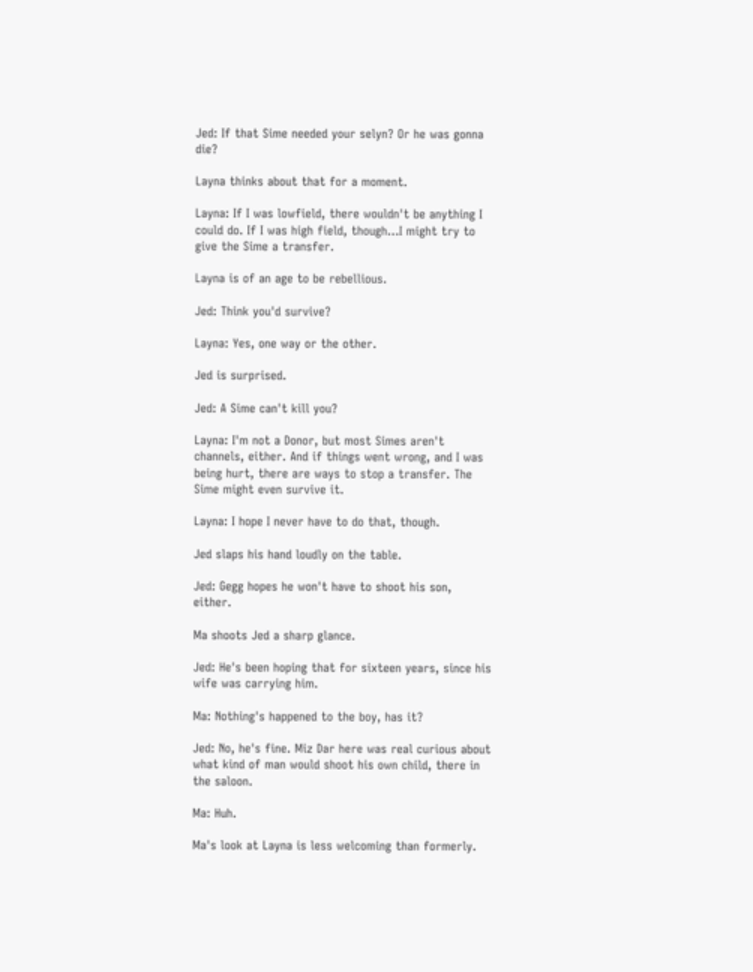Jed: If that Sime needed your selyn? Or he was gonna die?

Layna thinks about that for a moment.

Layna: If I was lowfield, there wouldn't be anything I could do. If I was high field, though...I might try to give the Sime a transfer.

Layna is of an age to be rebellious.

Jed: Think you'd survive?

Layna: Yes, one way or the other.

Jed is surprised.

Jed: A Sime can't kill you?

Layna: I'm not a Donor, but most Simes aren't channels, either. And if things went wrong, and I was being hurt, there are ways to stop a transfer. The Sime might even survive it.

Layna: I hope I never have to do that, though.

Jed slaps his hand loudly on the table.

Jed: Gegg hopes he won't have to shoot his son, either.

Ma shoots Jed a sharp glance.

Jed: He's been hoping that for sixteen years, since his wife was carrying him.

Ma: Nothing's happened to the boy, has it?

Jed: No, he's fine. Miz Dar here was real curious about what kind of man would shoot his own child, there in the saloon.

Ma: Huh.

Ma's look at Layna is less welcoming than formerly.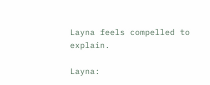Layna feels compelled to explain.

Layna: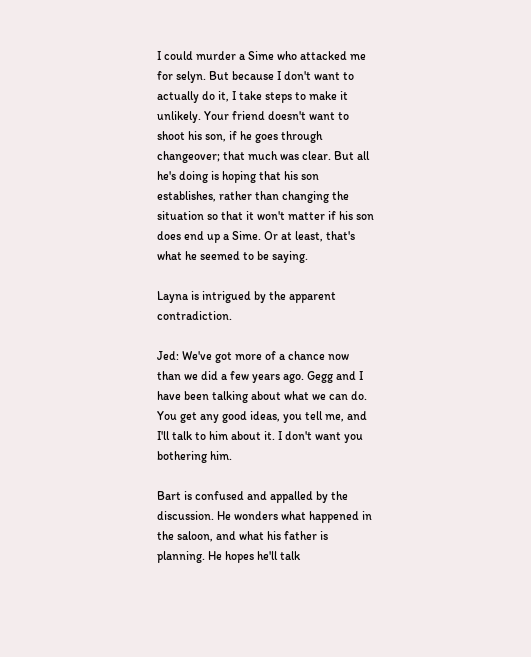I could murder a Sime who attacked me for selyn. But because I don't want to actually do it, I take steps to make it unlikely. Your friend doesn't want to shoot his son, if he goes through changeover; that much was clear. But all he's doing is hoping that his son establishes, rather than changing the situation so that it won't matter if his son does end up a Sime. Or at least, that's what he seemed to be saying.

Layna is intrigued by the apparent contradiction.

Jed: We've got more of a chance now than we did a few years ago. Gegg and I have been talking about what we can do. You get any good ideas, you tell me, and I'll talk to him about it. I don't want you bothering him.

Bart is confused and appalled by the discussion. He wonders what happened in the saloon, and what his father is planning. He hopes he'll talk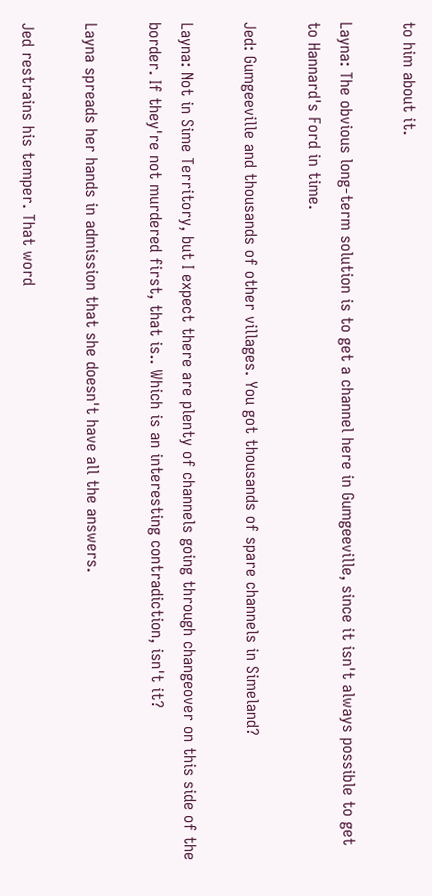to him about it.

Layna: The obvious long-term solution is to get a channel here in Gumgeeville, since it isn't always possible to get to Hannard's Ford in time.

Jed: Gumgeeville and thousands of other villages. You got thousands of spare channels in Simeland?

Layna: Not in Sime Territory, but I expect there are plenty of channels going through changeover on this side of the border. If they're not murdered first, that is.. Which is an interesting contradiction, isn't it?

Layna spreads her hands in admission that she doesn't have all the answers.

Jed restrains his temper. That word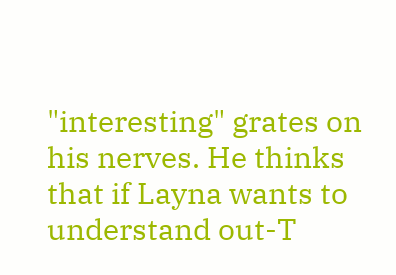"interesting" grates on his nerves. He thinks that if Layna wants to understand out-T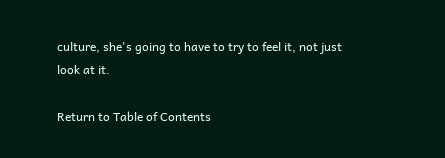culture, she's going to have to try to feel it, not just look at it.

Return to Table of Contents